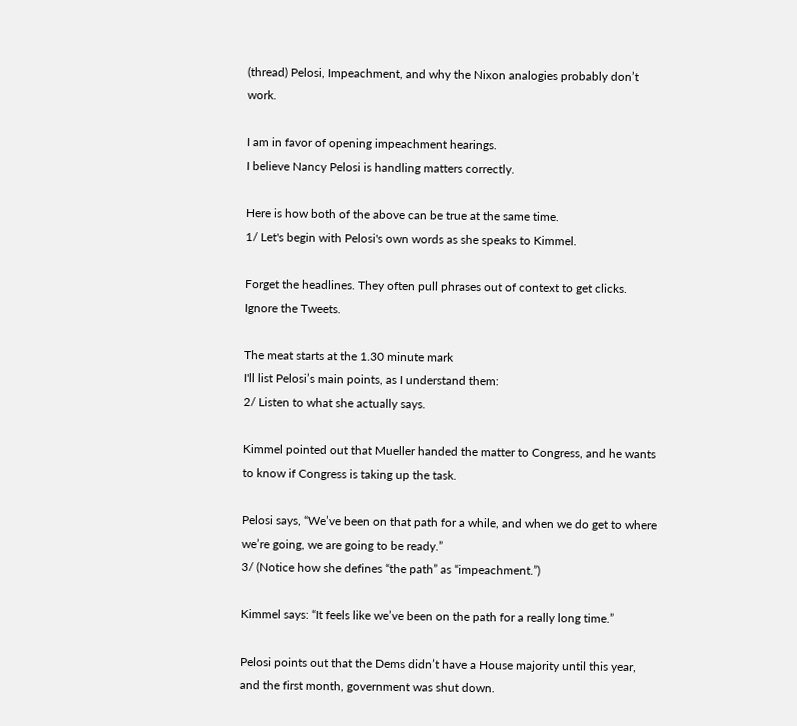(thread) Pelosi, Impeachment, and why the Nixon analogies probably don’t work.

I am in favor of opening impeachment hearings.
I believe Nancy Pelosi is handling matters correctly.

Here is how both of the above can be true at the same time.
1/ Let's begin with Pelosi's own words as she speaks to Kimmel.

Forget the headlines. They often pull phrases out of context to get clicks. Ignore the Tweets.

The meat starts at the 1.30 minute mark
I'll list Pelosi’s main points, as I understand them:
2/ Listen to what she actually says.

Kimmel pointed out that Mueller handed the matter to Congress, and he wants to know if Congress is taking up the task.

Pelosi says, “We’ve been on that path for a while, and when we do get to where we’re going, we are going to be ready.”
3/ (Notice how she defines “the path” as “impeachment.”)

Kimmel says: “It feels like we’ve been on the path for a really long time.”

Pelosi points out that the Dems didn’t have a House majority until this year, and the first month, government was shut down.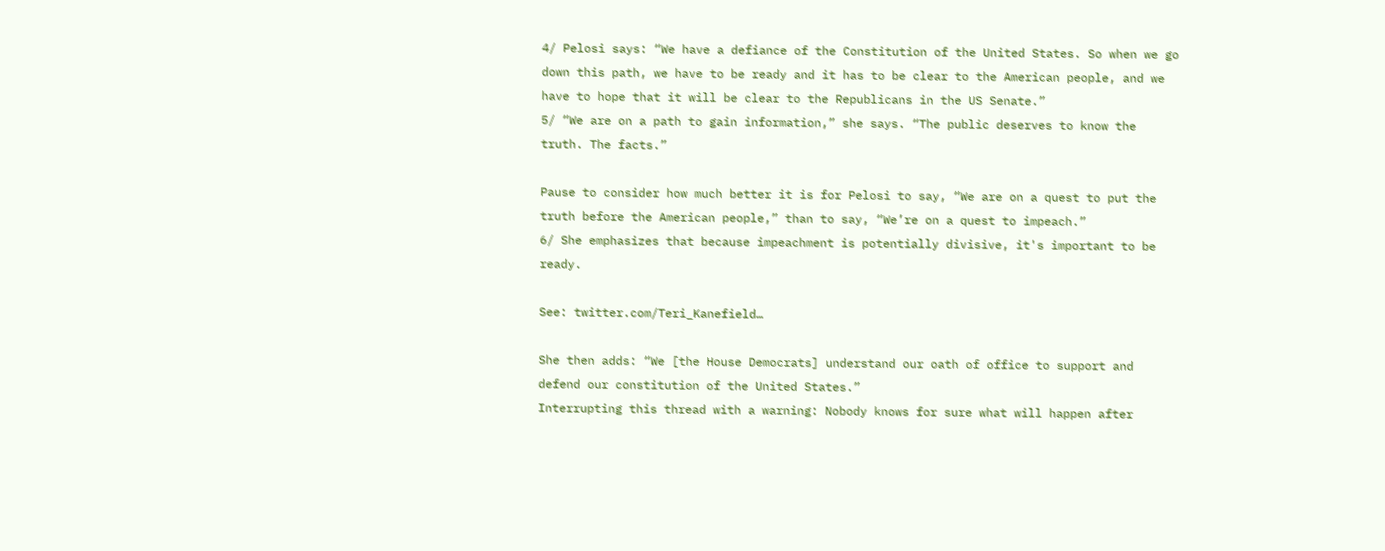4/ Pelosi says: “We have a defiance of the Constitution of the United States. So when we go down this path, we have to be ready and it has to be clear to the American people, and we have to hope that it will be clear to the Republicans in the US Senate.”
5/ “We are on a path to gain information,” she says. “The public deserves to know the truth. The facts.”

Pause to consider how much better it is for Pelosi to say, “We are on a quest to put the truth before the American people,” than to say, “We’re on a quest to impeach.”
6/ She emphasizes that because impeachment is potentially divisive, it's important to be ready.

See: twitter.com/Teri_Kanefield…

She then adds: “We [the House Democrats] understand our oath of office to support and defend our constitution of the United States.”
Interrupting this thread with a warning: Nobody knows for sure what will happen after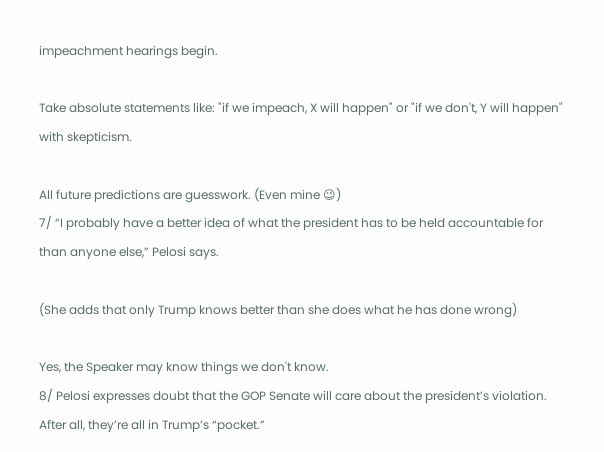impeachment hearings begin.

Take absolute statements like: "if we impeach, X will happen" or "if we don't, Y will happen" with skepticism.

All future predictions are guesswork. (Even mine 😉)
7/ “I probably have a better idea of what the president has to be held accountable for than anyone else,” Pelosi says.

(She adds that only Trump knows better than she does what he has done wrong)

Yes, the Speaker may know things we don't know.
8/ Pelosi expresses doubt that the GOP Senate will care about the president’s violation. After all, they’re all in Trump’s “pocket.”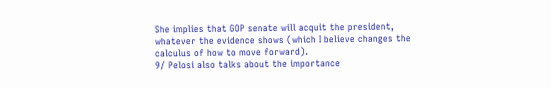She implies that GOP senate will acquit the president, whatever the evidence shows (which I believe changes the calculus of how to move forward).
9/ Pelosi also talks about the importance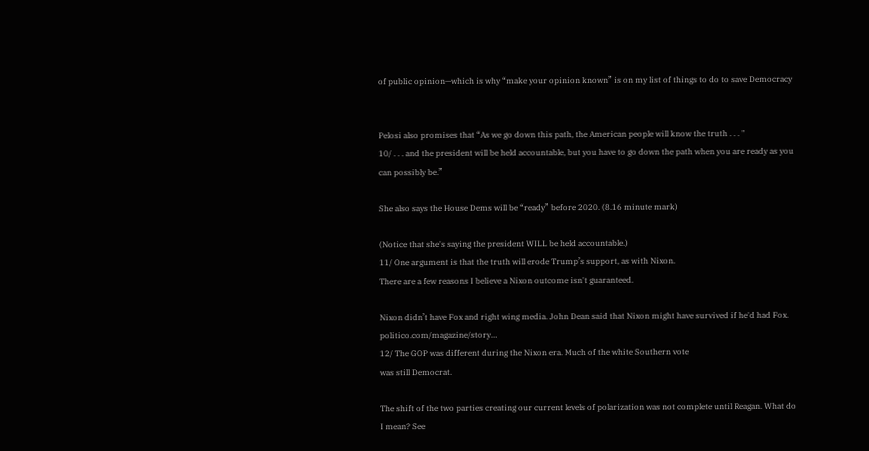of public opinion—which is why “make your opinion known” is on my list of things to do to save Democracy


Pelosi also promises that “As we go down this path, the American people will know the truth . . . "
10/ . . . and the president will be held accountable, but you have to go down the path when you are ready as you can possibly be.”

She also says the House Dems will be “ready” before 2020. (8.16 minute mark)

(Notice that she's saying the president WILL be held accountable.)
11/ One argument is that the truth will erode Trump’s support, as with Nixon.
There are a few reasons I believe a Nixon outcome isn't guaranteed.

Nixon didn’t have Fox and right wing media. John Dean said that Nixon might have survived if he'd had Fox. politico.com/magazine/story…
12/ The GOP was different during the Nixon era. Much of the white Southern vote
was still Democrat.

The shift of the two parties creating our current levels of polarization was not complete until Reagan. What do I mean? See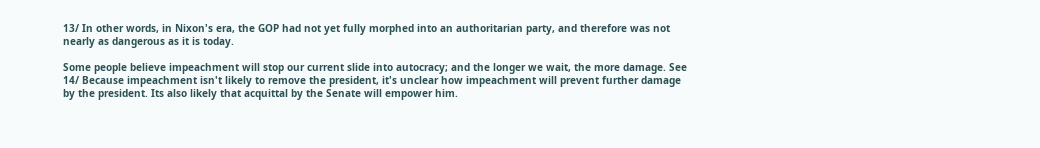13/ In other words, in Nixon's era, the GOP had not yet fully morphed into an authoritarian party, and therefore was not nearly as dangerous as it is today.

Some people believe impeachment will stop our current slide into autocracy; and the longer we wait, the more damage. See
14/ Because impeachment isn't likely to remove the president, it's unclear how impeachment will prevent further damage by the president. Its also likely that acquittal by the Senate will empower him.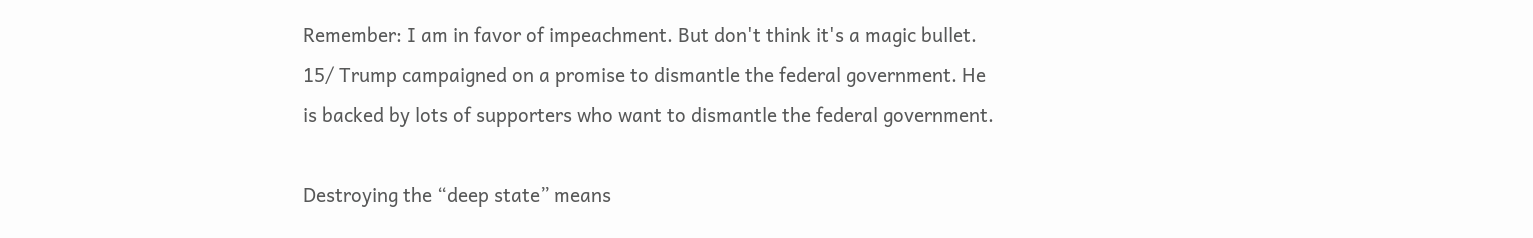Remember: I am in favor of impeachment. But don't think it's a magic bullet.
15/ Trump campaigned on a promise to dismantle the federal government. He is backed by lots of supporters who want to dismantle the federal government.

Destroying the “deep state” means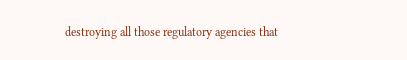destroying all those regulatory agencies that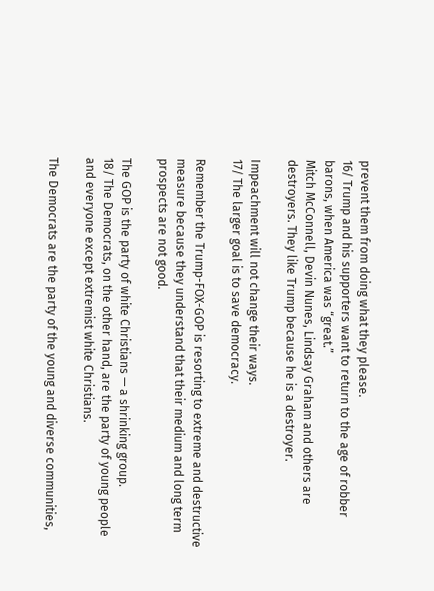prevent them from doing what they please.
16/ Trump and his supporters want to return to the age of robber barons, when America was “great.”
Mitch McConnell, Devin Nunes, Lindsay Graham and others are destroyers. They like Trump because he is a destroyer.

Impeachment will not change their ways.
17/ The larger goal is to save democracy.

Remember the Trump-FOX-GOP is resorting to extreme and destructive measure because they understand that their medium and long term prospects are not good.

The GOP is the party of white Christians — a shrinking group.
18/ The Democrats, on the other hand, are the party of young people and everyone except extremist white Christians.

The Democrats are the party of the young and diverse communities,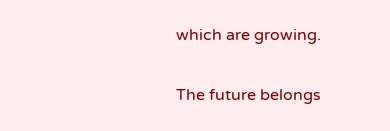which are growing.

The future belongs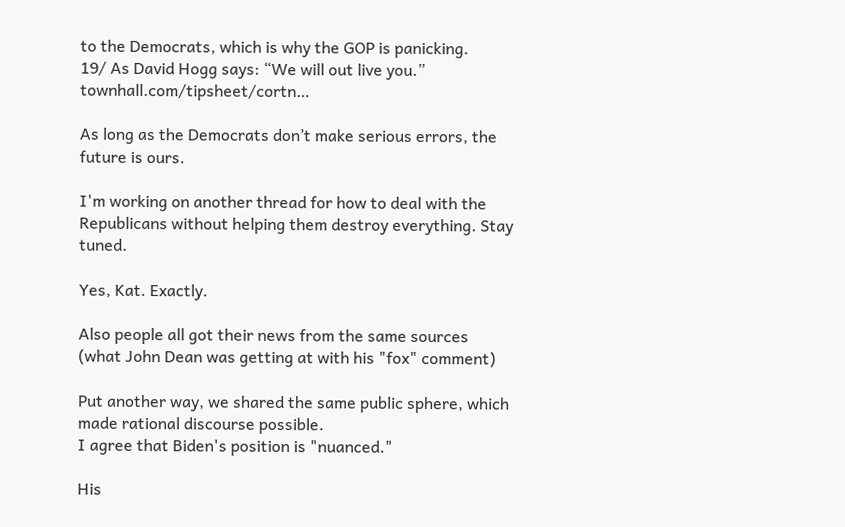to the Democrats, which is why the GOP is panicking.
19/ As David Hogg says: “We will out live you.” townhall.com/tipsheet/cortn…

As long as the Democrats don’t make serious errors, the future is ours.

I'm working on another thread for how to deal with the Republicans without helping them destroy everything. Stay tuned.

Yes, Kat. Exactly.

Also people all got their news from the same sources (what John Dean was getting at with his "fox" comment)

Put another way, we shared the same public sphere, which made rational discourse possible.
I agree that Biden's position is "nuanced."

His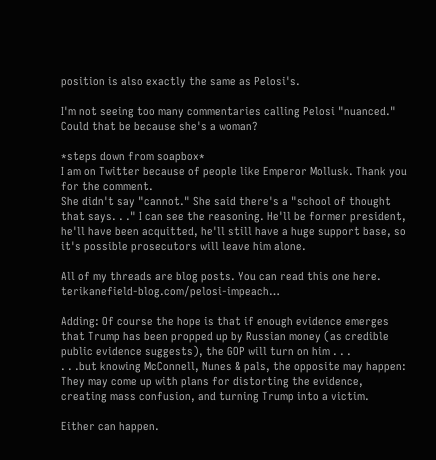position is also exactly the same as Pelosi's.

I'm not seeing too many commentaries calling Pelosi "nuanced."
Could that be because she's a woman?

*steps down from soapbox*
I am on Twitter because of people like Emperor Mollusk. Thank you for the comment.
She didn't say "cannot." She said there's a "school of thought that says. . ." I can see the reasoning. He'll be former president, he'll have been acquitted, he'll still have a huge support base, so it's possible prosecutors will leave him alone.

All of my threads are blog posts. You can read this one here. terikanefield-blog.com/pelosi-impeach…

Adding: Of course the hope is that if enough evidence emerges that Trump has been propped up by Russian money (as credible public evidence suggests), the GOP will turn on him . . .
. . .but knowing McConnell, Nunes & pals, the opposite may happen: They may come up with plans for distorting the evidence, creating mass confusion, and turning Trump into a victim.

Either can happen.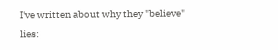I've written about why they "believe" lies: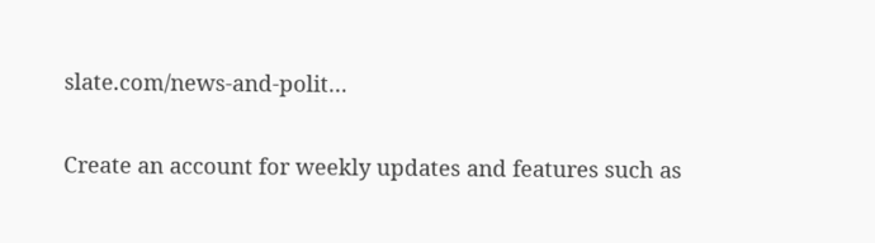slate.com/news-and-polit…

Create an account for weekly updates and features such as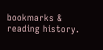bookmarks & reading history.